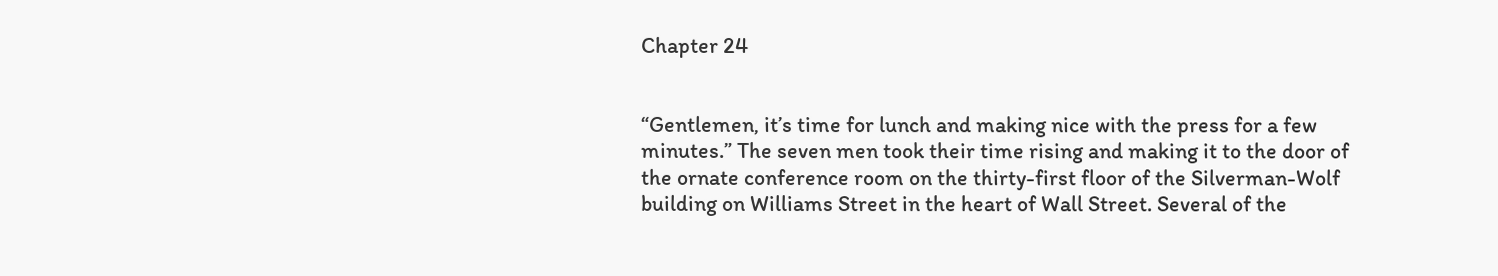Chapter 24


“Gentlemen, it’s time for lunch and making nice with the press for a few minutes.” The seven men took their time rising and making it to the door of the ornate conference room on the thirty-first floor of the Silverman-Wolf building on Williams Street in the heart of Wall Street. Several of the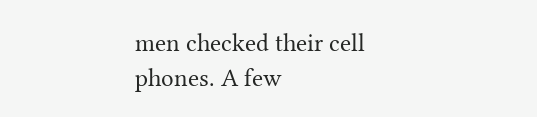men checked their cell phones. A few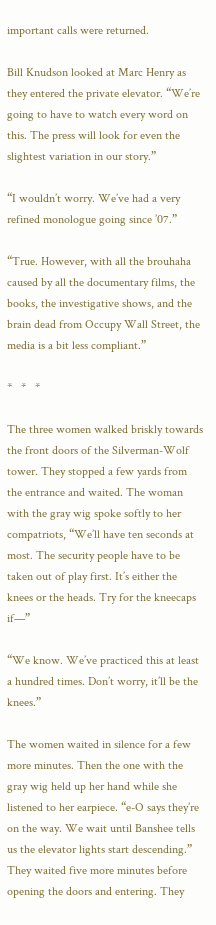important calls were returned.

Bill Knudson looked at Marc Henry as they entered the private elevator. “We’re going to have to watch every word on this. The press will look for even the slightest variation in our story.”

“I wouldn’t worry. We’ve had a very refined monologue going since ’07.”

“True. However, with all the brouhaha caused by all the documentary films, the books, the investigative shows, and the brain dead from Occupy Wall Street, the media is a bit less compliant.”

*   *   *

The three women walked briskly towards the front doors of the Silverman-Wolf tower. They stopped a few yards from the entrance and waited. The woman with the gray wig spoke softly to her compatriots, “We’ll have ten seconds at most. The security people have to be taken out of play first. It’s either the knees or the heads. Try for the kneecaps if—”

“We know. We’ve practiced this at least a hundred times. Don’t worry, it’ll be the knees.”

The women waited in silence for a few more minutes. Then the one with the gray wig held up her hand while she listened to her earpiece. “e-O says they’re on the way. We wait until Banshee tells us the elevator lights start descending.” They waited five more minutes before opening the doors and entering. They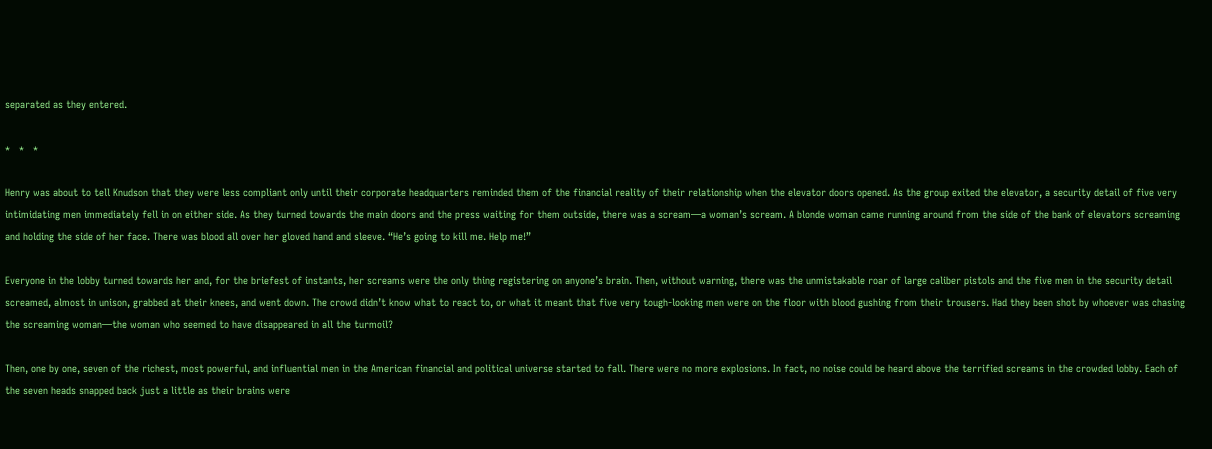separated as they entered.

*   *   *

Henry was about to tell Knudson that they were less compliant only until their corporate headquarters reminded them of the financial reality of their relationship when the elevator doors opened. As the group exited the elevator, a security detail of five very intimidating men immediately fell in on either side. As they turned towards the main doors and the press waiting for them outside, there was a scream—a woman’s scream. A blonde woman came running around from the side of the bank of elevators screaming and holding the side of her face. There was blood all over her gloved hand and sleeve. “He’s going to kill me. Help me!”

Everyone in the lobby turned towards her and, for the briefest of instants, her screams were the only thing registering on anyone’s brain. Then, without warning, there was the unmistakable roar of large caliber pistols and the five men in the security detail screamed, almost in unison, grabbed at their knees, and went down. The crowd didn’t know what to react to, or what it meant that five very tough-looking men were on the floor with blood gushing from their trousers. Had they been shot by whoever was chasing the screaming woman—the woman who seemed to have disappeared in all the turmoil?

Then, one by one, seven of the richest, most powerful, and influential men in the American financial and political universe started to fall. There were no more explosions. In fact, no noise could be heard above the terrified screams in the crowded lobby. Each of the seven heads snapped back just a little as their brains were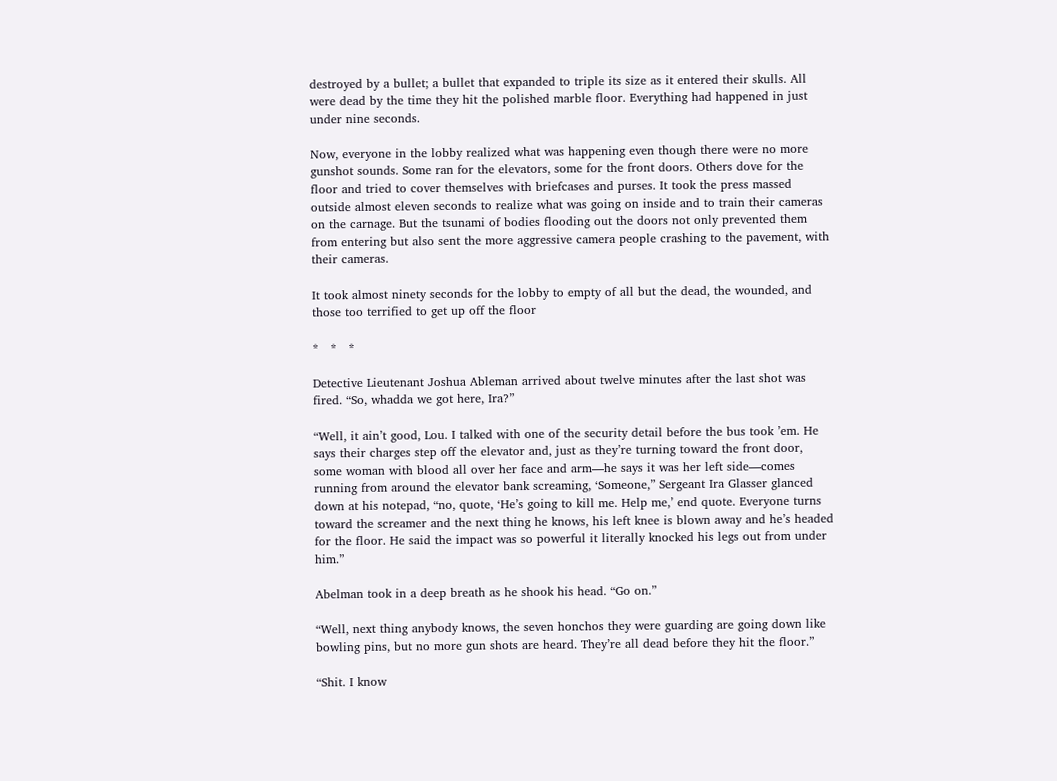destroyed by a bullet; a bullet that expanded to triple its size as it entered their skulls. All were dead by the time they hit the polished marble floor. Everything had happened in just under nine seconds.

Now, everyone in the lobby realized what was happening even though there were no more gunshot sounds. Some ran for the elevators, some for the front doors. Others dove for the floor and tried to cover themselves with briefcases and purses. It took the press massed outside almost eleven seconds to realize what was going on inside and to train their cameras on the carnage. But the tsunami of bodies flooding out the doors not only prevented them from entering but also sent the more aggressive camera people crashing to the pavement, with their cameras.

It took almost ninety seconds for the lobby to empty of all but the dead, the wounded, and those too terrified to get up off the floor

*   *   *

Detective Lieutenant Joshua Ableman arrived about twelve minutes after the last shot was fired. “So, whadda we got here, Ira?”

“Well, it ain’t good, Lou. I talked with one of the security detail before the bus took ’em. He says their charges step off the elevator and, just as they’re turning toward the front door, some woman with blood all over her face and arm—he says it was her left side—comes running from around the elevator bank screaming, ‘Someone,” Sergeant Ira Glasser glanced down at his notepad, “no, quote, ‘He’s going to kill me. Help me,’ end quote. Everyone turns toward the screamer and the next thing he knows, his left knee is blown away and he’s headed for the floor. He said the impact was so powerful it literally knocked his legs out from under him.”

Abelman took in a deep breath as he shook his head. “Go on.”

“Well, next thing anybody knows, the seven honchos they were guarding are going down like bowling pins, but no more gun shots are heard. They’re all dead before they hit the floor.”

“Shit. I know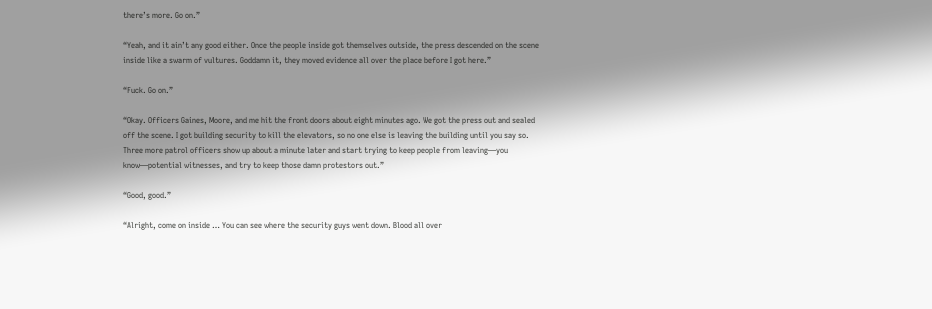there’s more. Go on.”

“Yeah, and it ain’t any good either. Once the people inside got themselves outside, the press descended on the scene inside like a swarm of vultures. Goddamn it, they moved evidence all over the place before I got here.”

“Fuck. Go on.”

“Okay. Officers Gaines, Moore, and me hit the front doors about eight minutes ago. We got the press out and sealed off the scene. I got building security to kill the elevators, so no one else is leaving the building until you say so. Three more patrol officers show up about a minute later and start trying to keep people from leaving—you know—potential witnesses, and try to keep those damn protestors out.”

“Good, good.”

“Alright, come on inside … You can see where the security guys went down. Blood all over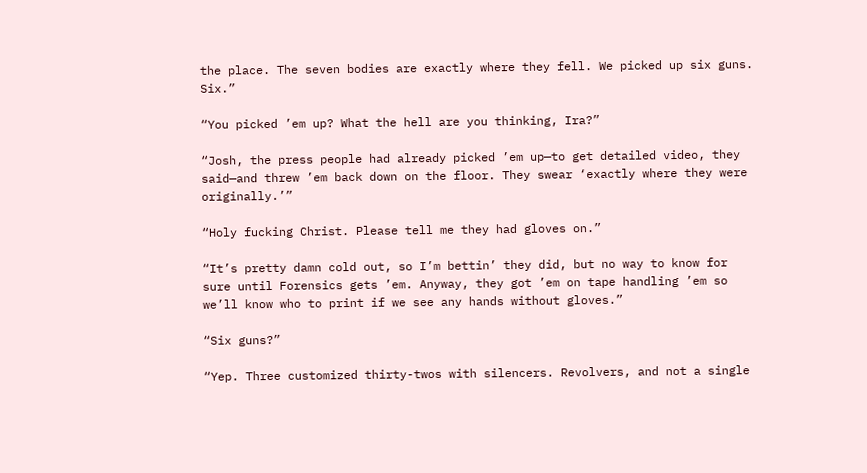the place. The seven bodies are exactly where they fell. We picked up six guns. Six.”

“You picked ’em up? What the hell are you thinking, Ira?”

“Josh, the press people had already picked ’em up—to get detailed video, they said—and threw ’em back down on the floor. They swear ‘exactly where they were originally.’”

“Holy fucking Christ. Please tell me they had gloves on.”

“It’s pretty damn cold out, so I’m bettin’ they did, but no way to know for sure until Forensics gets ’em. Anyway, they got ’em on tape handling ’em so we’ll know who to print if we see any hands without gloves.”

“Six guns?”

“Yep. Three customized thirty-twos with silencers. Revolvers, and not a single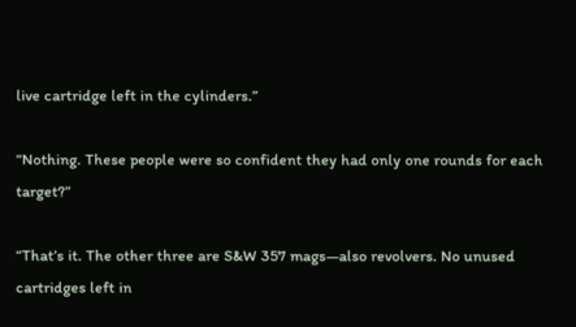live cartridge left in the cylinders.”

“Nothing. These people were so confident they had only one rounds for each target?”

“That’s it. The other three are S&W 357 mags—also revolvers. No unused cartridges left in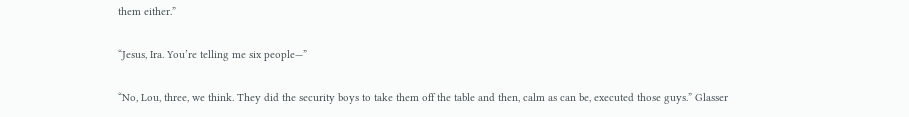them either.”

“Jesus, Ira. You’re telling me six people—”

“No, Lou, three, we think. They did the security boys to take them off the table and then, calm as can be, executed those guys.” Glasser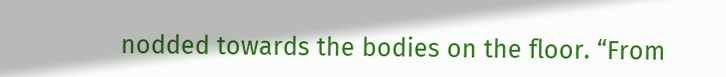nodded towards the bodies on the floor. “From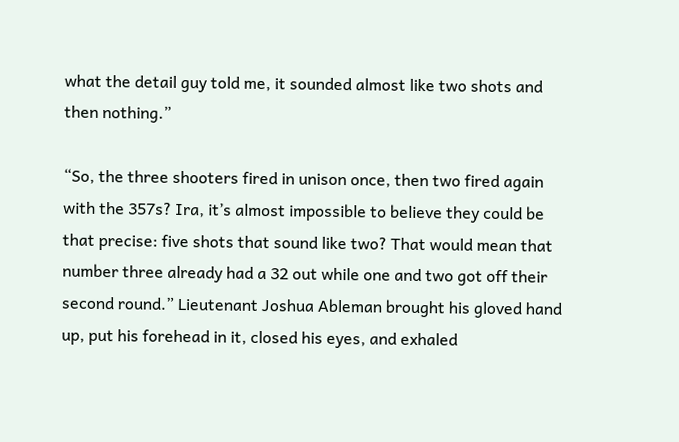what the detail guy told me, it sounded almost like two shots and then nothing.”

“So, the three shooters fired in unison once, then two fired again with the 357s? Ira, it’s almost impossible to believe they could be that precise: five shots that sound like two? That would mean that number three already had a 32 out while one and two got off their second round.” Lieutenant Joshua Ableman brought his gloved hand up, put his forehead in it, closed his eyes, and exhaled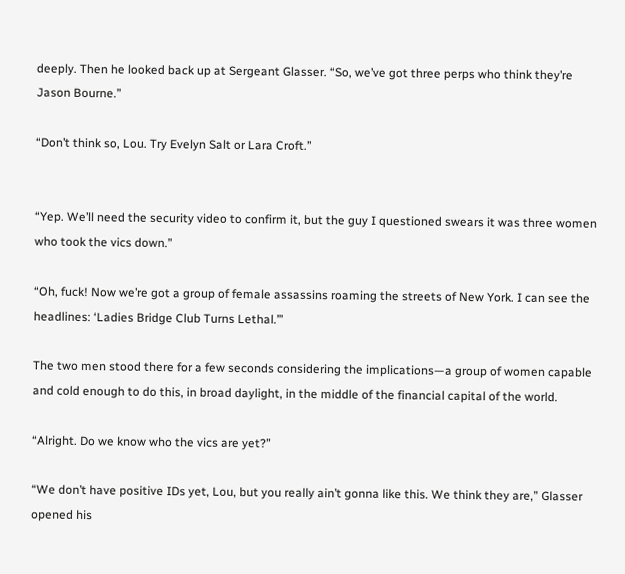deeply. Then he looked back up at Sergeant Glasser. “So, we’ve got three perps who think they’re Jason Bourne.”

“Don’t think so, Lou. Try Evelyn Salt or Lara Croft.”


“Yep. We’ll need the security video to confirm it, but the guy I questioned swears it was three women who took the vics down.”

“Oh, fuck! Now we’re got a group of female assassins roaming the streets of New York. I can see the headlines: ‘Ladies Bridge Club Turns Lethal.’”

The two men stood there for a few seconds considering the implications—a group of women capable and cold enough to do this, in broad daylight, in the middle of the financial capital of the world.

“Alright. Do we know who the vics are yet?”

“We don’t have positive IDs yet, Lou, but you really ain’t gonna like this. We think they are,” Glasser opened his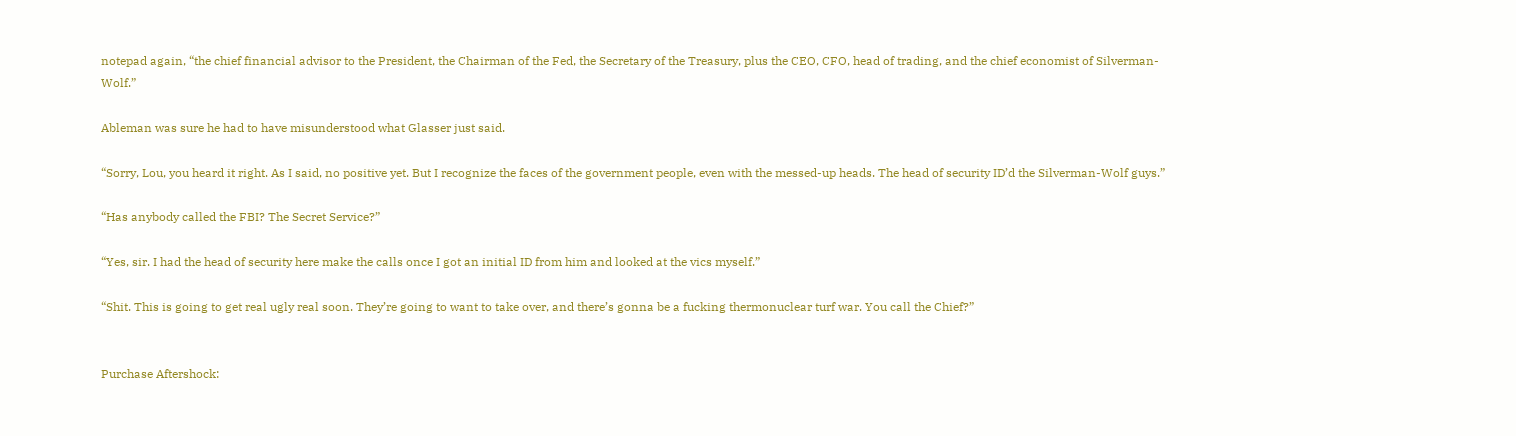notepad again, “the chief financial advisor to the President, the Chairman of the Fed, the Secretary of the Treasury, plus the CEO, CFO, head of trading, and the chief economist of Silverman-Wolf.”

Ableman was sure he had to have misunderstood what Glasser just said.

“Sorry, Lou, you heard it right. As I said, no positive yet. But I recognize the faces of the government people, even with the messed-up heads. The head of security ID’d the Silverman-Wolf guys.”

“Has anybody called the FBI? The Secret Service?”

“Yes, sir. I had the head of security here make the calls once I got an initial ID from him and looked at the vics myself.”

“Shit. This is going to get real ugly real soon. They’re going to want to take over, and there’s gonna be a fucking thermonuclear turf war. You call the Chief?”


Purchase Aftershock: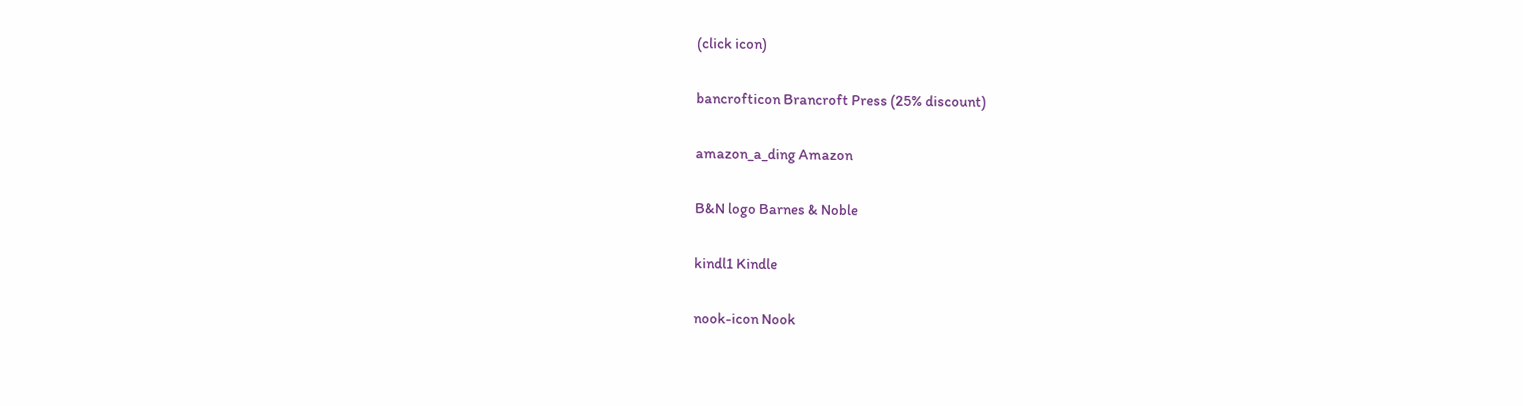(click icon)

bancrofticon Brancroft Press (25% discount)

amazon_a_ding Amazon

B&N logo Barnes & Noble

kindl1 Kindle

nook-icon Nook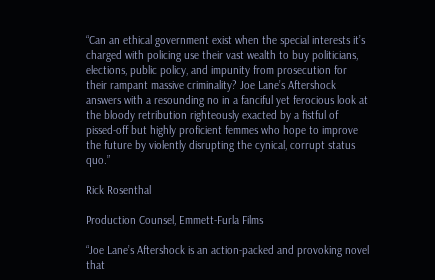“Can an ethical government exist when the special interests it’s charged with policing use their vast wealth to buy politicians, elections, public policy, and impunity from prosecution for their rampant massive criminality? Joe Lane’s Aftershock answers with a resounding no in a fanciful yet ferocious look at the bloody retribution righteously exacted by a fistful of pissed-off but highly proficient femmes who hope to improve the future by violently disrupting the cynical, corrupt status quo.”

Rick Rosenthal

Production Counsel, Emmett-Furla Films

“Joe Lane’s Aftershock is an action-packed and provoking novel that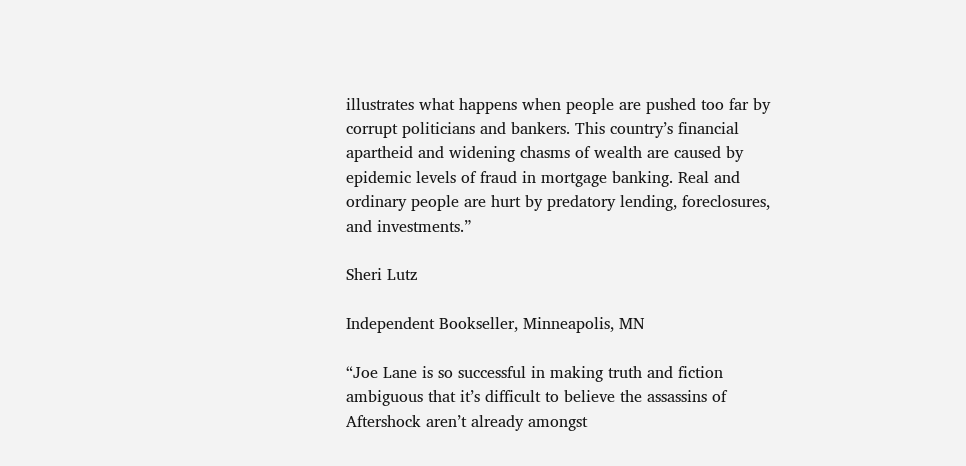illustrates what happens when people are pushed too far by corrupt politicians and bankers. This country’s financial apartheid and widening chasms of wealth are caused by epidemic levels of fraud in mortgage banking. Real and ordinary people are hurt by predatory lending, foreclosures, and investments.”

Sheri Lutz

Independent Bookseller, Minneapolis, MN

“Joe Lane is so successful in making truth and fiction ambiguous that it’s difficult to believe the assassins of Aftershock aren’t already amongst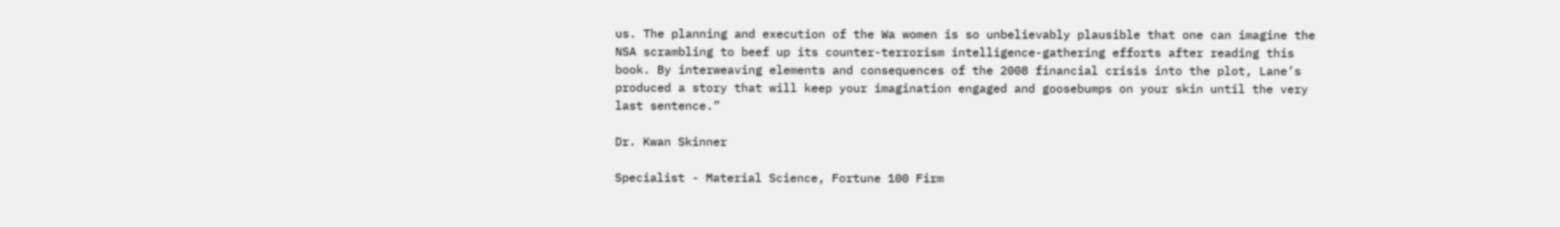us. The planning and execution of the Wa women is so unbelievably plausible that one can imagine the NSA scrambling to beef up its counter-terrorism intelligence-gathering efforts after reading this book. By interweaving elements and consequences of the 2008 financial crisis into the plot, Lane’s produced a story that will keep your imagination engaged and goosebumps on your skin until the very last sentence.”

Dr. Kwan Skinner

Specialist - Material Science, Fortune 100 Firm